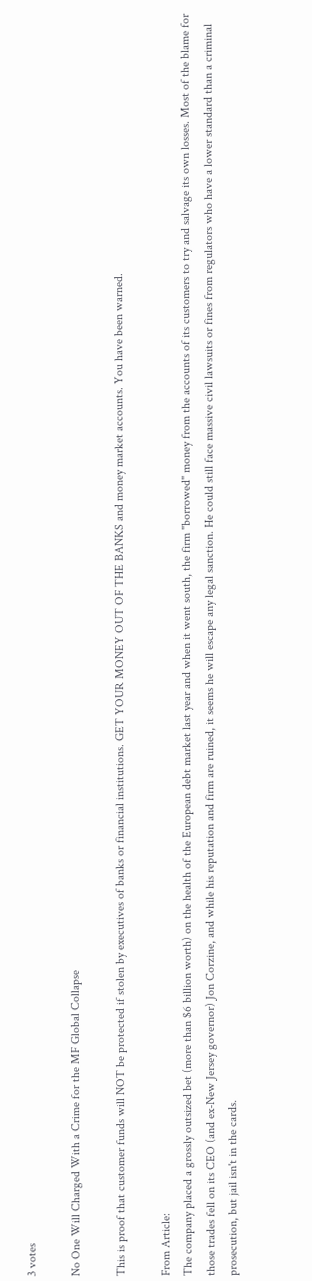3 votes

No One Will Charged With a Crime for the MF Global Collapse

This is proof that customer funds will NOT be protected if stolen by executives of banks or financial institutions. GET YOUR MONEY OUT OF THE BANKS and money market accounts. You have been warned.

From Article:
The company placed a grossly outsized bet (more than $6 billion worth) on the health of the European debt market last year and when it went south, the firm "borrowed" money from the accounts of its customers to try and salvage its own losses. Most of the blame for those trades fell on its CEO (and ex-New Jersey governor) Jon Corzine, and while his reputation and firm are ruined, it seems he will escape any legal sanction. He could still face massive civil lawsuits or fines from regulators who have a lower standard than a criminal prosecution, but jail isn't in the cards.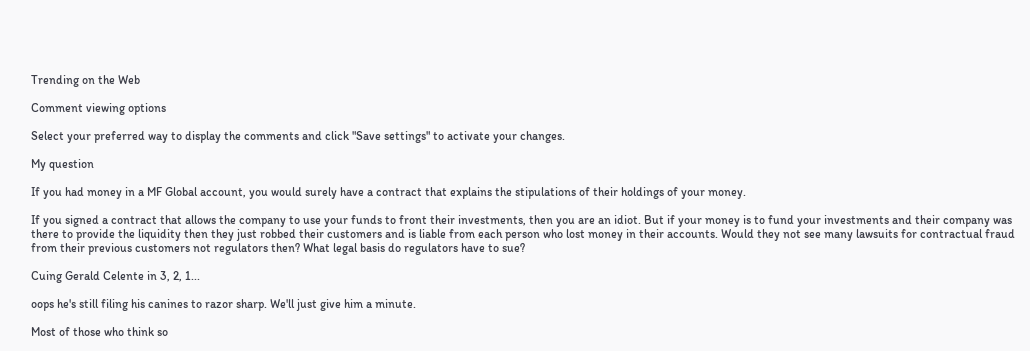Trending on the Web

Comment viewing options

Select your preferred way to display the comments and click "Save settings" to activate your changes.

My question

If you had money in a MF Global account, you would surely have a contract that explains the stipulations of their holdings of your money.

If you signed a contract that allows the company to use your funds to front their investments, then you are an idiot. But if your money is to fund your investments and their company was there to provide the liquidity then they just robbed their customers and is liable from each person who lost money in their accounts. Would they not see many lawsuits for contractual fraud from their previous customers not regulators then? What legal basis do regulators have to sue?

Cuing Gerald Celente in 3, 2, 1...

oops he's still filing his canines to razor sharp. We'll just give him a minute.

Most of those who think so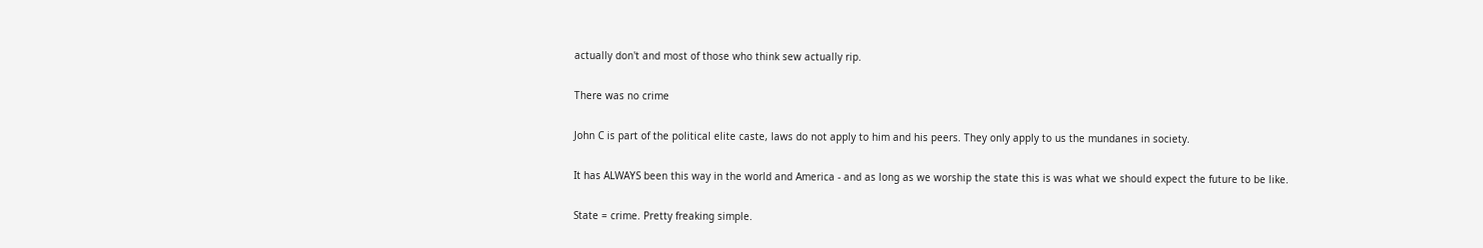actually don't and most of those who think sew actually rip.

There was no crime

John C is part of the political elite caste, laws do not apply to him and his peers. They only apply to us the mundanes in society.

It has ALWAYS been this way in the world and America - and as long as we worship the state this is was what we should expect the future to be like.

State = crime. Pretty freaking simple.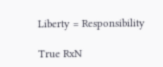Liberty = Responsibility

True RxN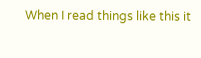When I read things like this it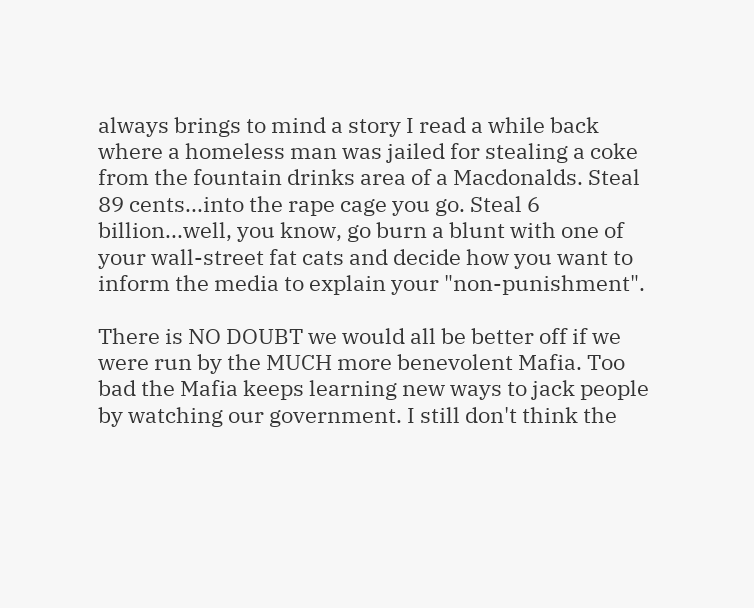always brings to mind a story I read a while back where a homeless man was jailed for stealing a coke from the fountain drinks area of a Macdonalds. Steal 89 cents...into the rape cage you go. Steal 6 billion...well, you know, go burn a blunt with one of your wall-street fat cats and decide how you want to inform the media to explain your "non-punishment".

There is NO DOUBT we would all be better off if we were run by the MUCH more benevolent Mafia. Too bad the Mafia keeps learning new ways to jack people by watching our government. I still don't think the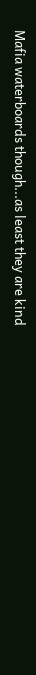Mafia waterboards though...as least they are kind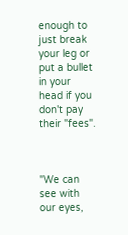enough to just break your leg or put a bullet in your head if you don't pay their "fees".



"We can see with our eyes,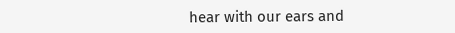hear with our ears and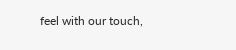feel with our touch,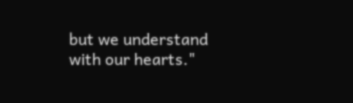but we understand with our hearts."